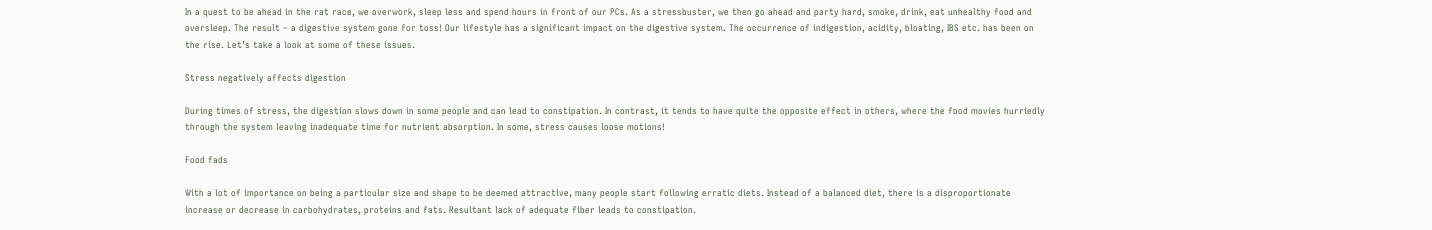In a quest to be ahead in the rat race, we overwork, sleep less and spend hours in front of our PCs. As a stressbuster, we then go ahead and party hard, smoke, drink, eat unhealthy food and oversleep. The result – a digestive system gone for toss! Our lifestyle has a significant impact on the digestive system. The occurrence of indigestion, acidity, bloating, IBS etc. has been on the rise. Let’s take a look at some of these issues.

Stress negatively affects digestion

During times of stress, the digestion slows down in some people and can lead to constipation. In contrast, it tends to have quite the opposite effect in others, where the food movies hurriedly through the system leaving inadequate time for nutrient absorption. In some, stress causes loose motions!

Food fads

With a lot of importance on being a particular size and shape to be deemed attractive, many people start following erratic diets. Instead of a balanced diet, there is a disproportionate increase or decrease in carbohydrates, proteins and fats. Resultant lack of adequate fiber leads to constipation.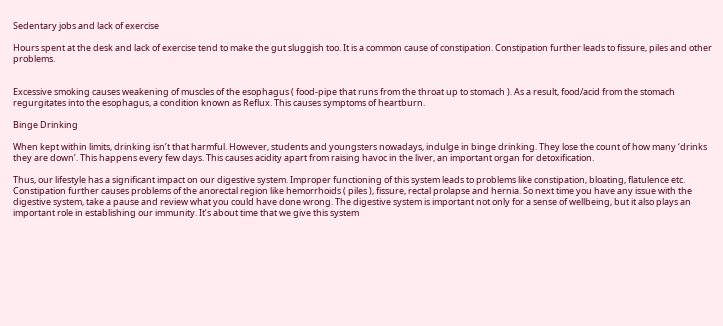Sedentary jobs and lack of exercise

Hours spent at the desk and lack of exercise tend to make the gut sluggish too. It is a common cause of constipation. Constipation further leads to fissure, piles and other problems.


Excessive smoking causes weakening of muscles of the esophagus ( food-pipe that runs from the throat up to stomach ). As a result, food/acid from the stomach regurgitates into the esophagus, a condition known as Reflux. This causes symptoms of heartburn.

Binge Drinking

When kept within limits, drinking isn’t that harmful. However, students and youngsters nowadays, indulge in binge drinking. They lose the count of how many ‘drinks they are down’. This happens every few days. This causes acidity apart from raising havoc in the liver, an important organ for detoxification.

Thus, our lifestyle has a significant impact on our digestive system. Improper functioning of this system leads to problems like constipation, bloating, flatulence etc. Constipation further causes problems of the anorectal region like hemorrhoids ( piles ), fissure, rectal prolapse and hernia. So next time you have any issue with the digestive system, take a pause and review what you could have done wrong. The digestive system is important not only for a sense of wellbeing, but it also plays an important role in establishing our immunity. It’s about time that we give this system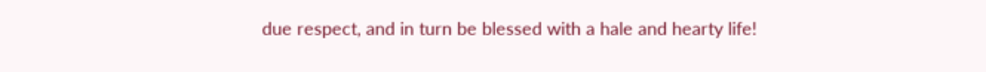due respect, and in turn be blessed with a hale and hearty life!